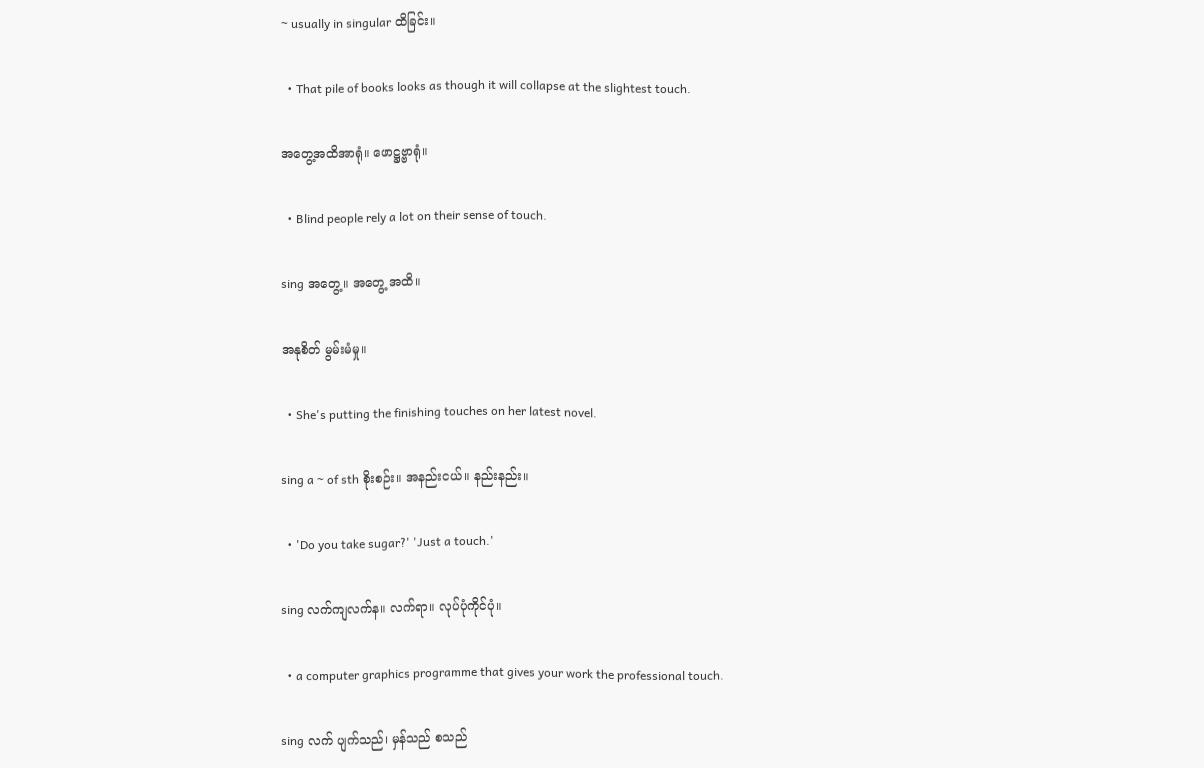~ usually in singular ထိခြင်း။

  • That pile of books looks as though it will collapse at the slightest touch.

အတွေ့အထိအာရုံ။ ဖောဋ္ဌဗ္ဗာရုံ။

  • Blind people rely a lot on their sense of touch.

sing အတွေ့။ အတွေ့ အထိ။

အနုစိတ် မွမ်းမံမှု။

  • She's putting the finishing touches on her latest novel.

sing a ~ of sth စိုးစဉ်း။ အနည်းငယ်။ နည်းနည်း။

  • 'Do you take sugar?' 'Just a touch.'

sing လက်ကျလက်န။ လက်ရာ။ လုပ်ပုံကိုင်ပုံ။

  • a computer graphics programme that gives your work the professional touch.

sing လက် ပျက်သည်၊ မှန်သည် စသည်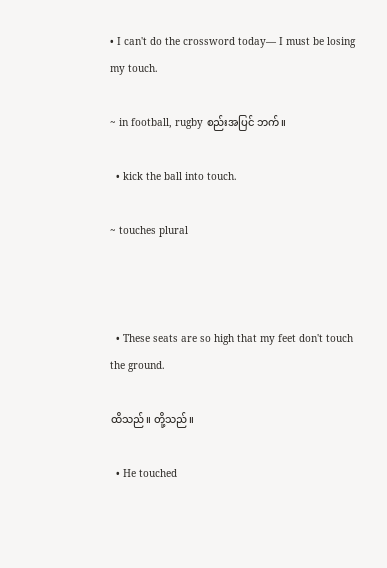• I can't do the crossword today— I must be losing my touch.

~ in football, rugby စည်းအပြင် ဘက်။

  • kick the ball into touch.

~ touches plural



  • These seats are so high that my feet don't touch the ground.

ထိသည်။ တို့သည်။

  • He touched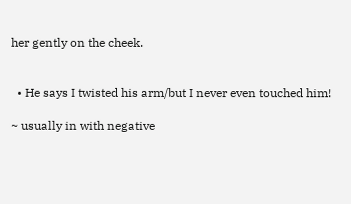her gently on the cheek.


  • He says I twisted his arm/but I never even touched him!

~ usually in with negative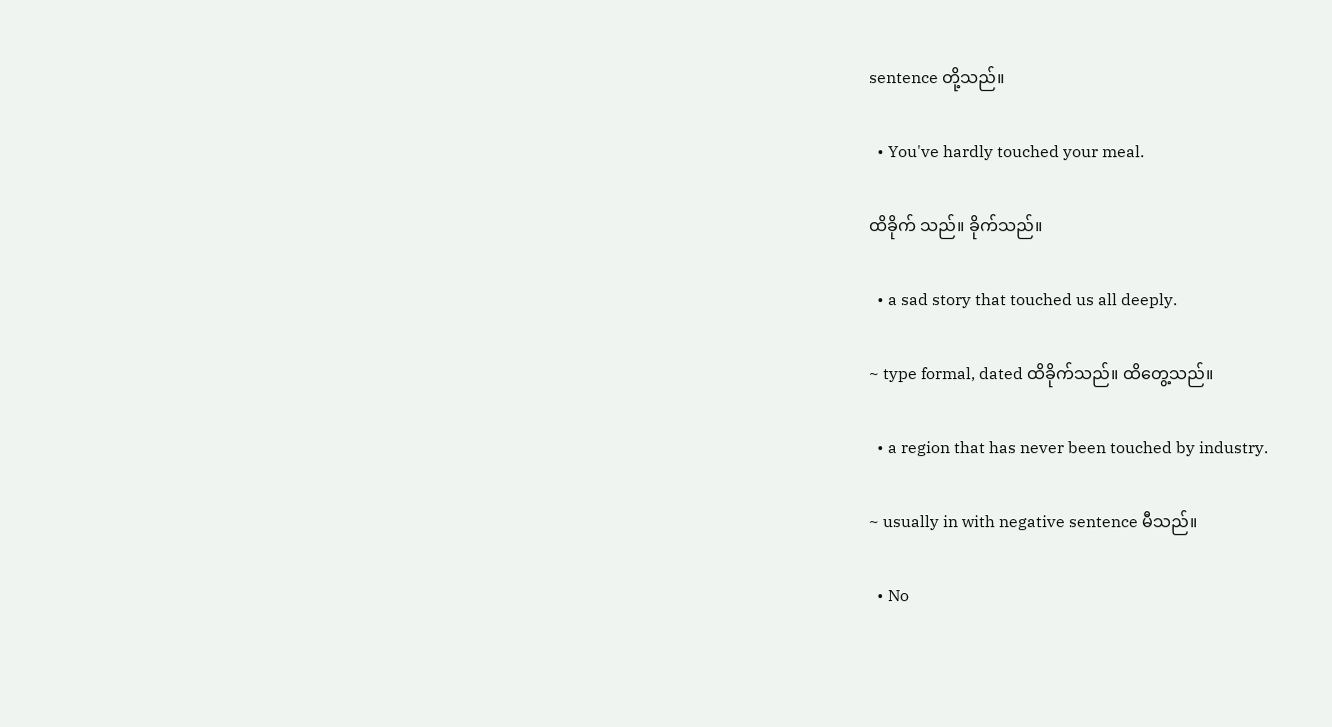sentence တို့သည်။

  • You've hardly touched your meal.

ထိခိုက် သည်။ ခိုက်သည်။

  • a sad story that touched us all deeply.

~ type formal, dated ထိခိုက်သည်။ ထိတွေ့သည်။

  • a region that has never been touched by industry.

~ usually in with negative sentence မီသည်။

  • No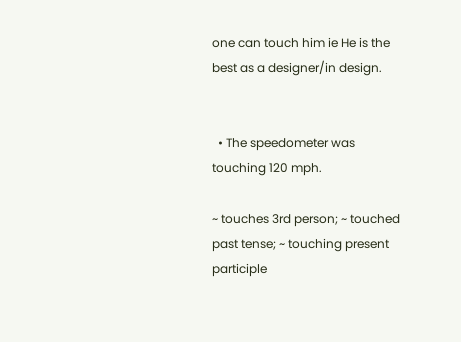one can touch him ie He is the best as a designer/in design.


  • The speedometer was touching 120 mph.

~ touches 3rd person; ~ touched past tense; ~ touching present participle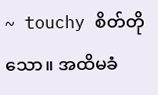~ touchy စိတ်တိုသော။ အထိမခံ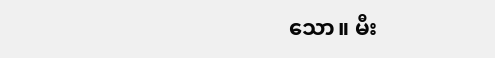သော။ မီး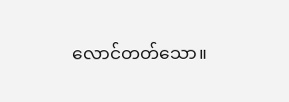လောင်တတ်သော။